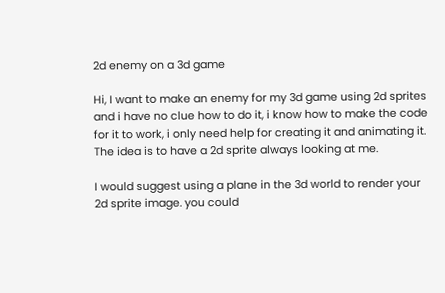2d enemy on a 3d game

Hi, I want to make an enemy for my 3d game using 2d sprites and i have no clue how to do it, i know how to make the code for it to work, i only need help for creating it and animating it.
The idea is to have a 2d sprite always looking at me.

I would suggest using a plane in the 3d world to render your 2d sprite image. you could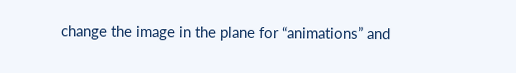change the image in the plane for “animations” and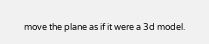move the plane as if it were a 3d model.